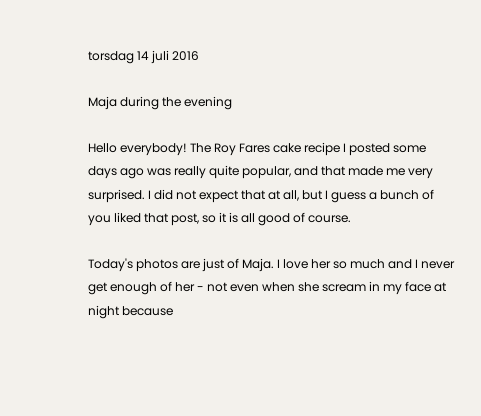torsdag 14 juli 2016

Maja during the evening

Hello everybody! The Roy Fares cake recipe I posted some days ago was really quite popular, and that made me very surprised. I did not expect that at all, but I guess a bunch of you liked that post, so it is all good of course.

Today's photos are just of Maja. I love her so much and I never get enough of her - not even when she scream in my face at night because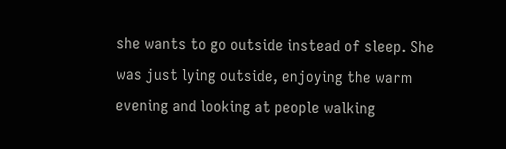she wants to go outside instead of sleep. She was just lying outside, enjoying the warm evening and looking at people walking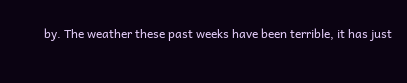by. The weather these past weeks have been terrible, it has just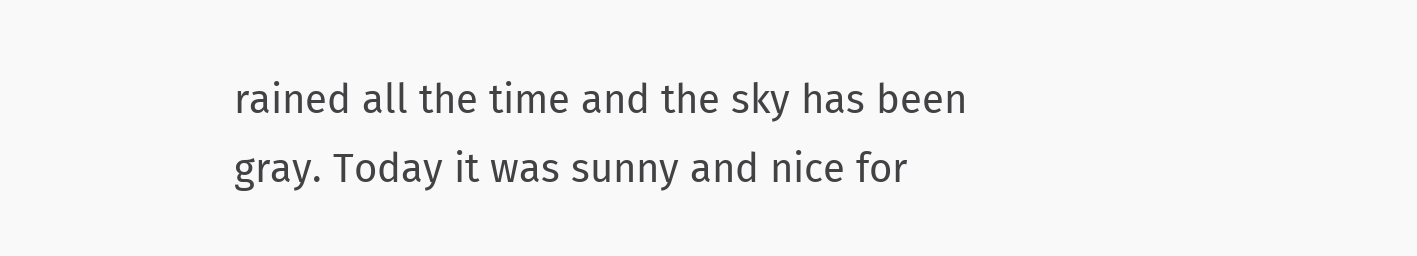rained all the time and the sky has been gray. Today it was sunny and nice for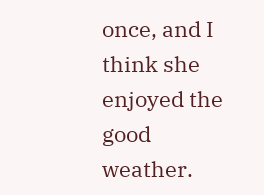once, and I think she enjoyed the good weather.